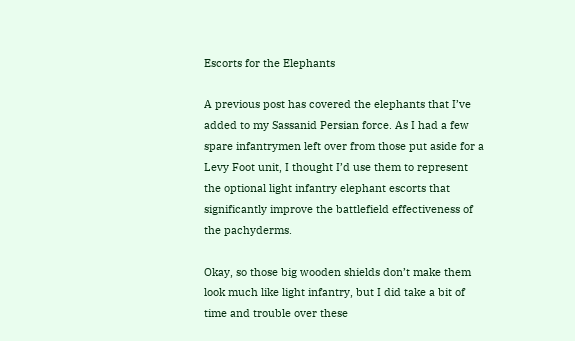Escorts for the Elephants

A previous post has covered the elephants that I’ve added to my Sassanid Persian force. As I had a few spare infantrymen left over from those put aside for a Levy Foot unit, I thought I’d use them to represent the optional light infantry elephant escorts that significantly improve the battlefield effectiveness of the pachyderms.

Okay, so those big wooden shields don’t make them look much like light infantry, but I did take a bit of time and trouble over these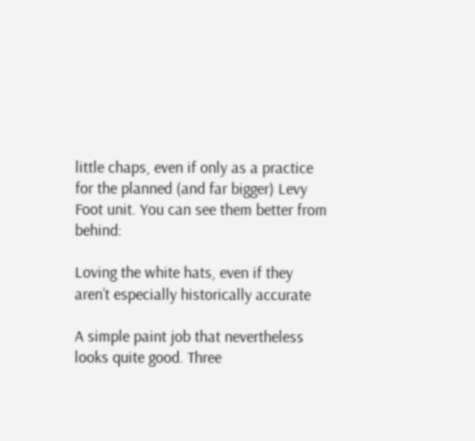little chaps, even if only as a practice for the planned (and far bigger) Levy Foot unit. You can see them better from behind:

Loving the white hats, even if they aren’t especially historically accurate

A simple paint job that nevertheless looks quite good. Three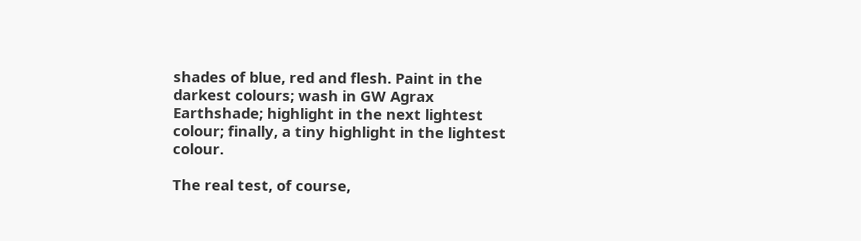shades of blue, red and flesh. Paint in the darkest colours; wash in GW Agrax Earthshade; highlight in the next lightest colour; finally, a tiny highlight in the lightest colour.

The real test, of course,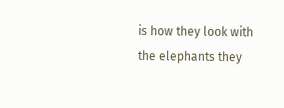is how they look with the elephants they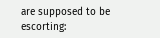are supposed to be escorting: